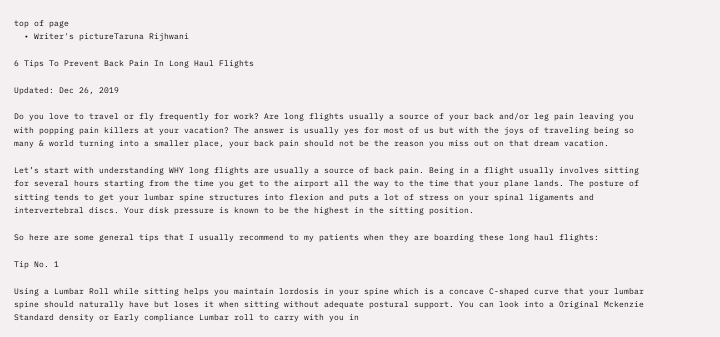top of page
  • Writer's pictureTaruna Rijhwani

6 Tips To Prevent Back Pain In Long Haul Flights

Updated: Dec 26, 2019

Do you love to travel or fly frequently for work? Are long flights usually a source of your back and/or leg pain leaving you with popping pain killers at your vacation? The answer is usually yes for most of us but with the joys of traveling being so many & world turning into a smaller place, your back pain should not be the reason you miss out on that dream vacation.

Let’s start with understanding WHY long flights are usually a source of back pain. Being in a flight usually involves sitting for several hours starting from the time you get to the airport all the way to the time that your plane lands. The posture of sitting tends to get your lumbar spine structures into flexion and puts a lot of stress on your spinal ligaments and intervertebral discs. Your disk pressure is known to be the highest in the sitting position.

So here are some general tips that I usually recommend to my patients when they are boarding these long haul flights:

Tip No. 1

Using a Lumbar Roll while sitting helps you maintain lordosis in your spine which is a concave C-shaped curve that your lumbar spine should naturally have but loses it when sitting without adequate postural support. You can look into a Original Mckenzie Standard density or Early compliance Lumbar roll to carry with you in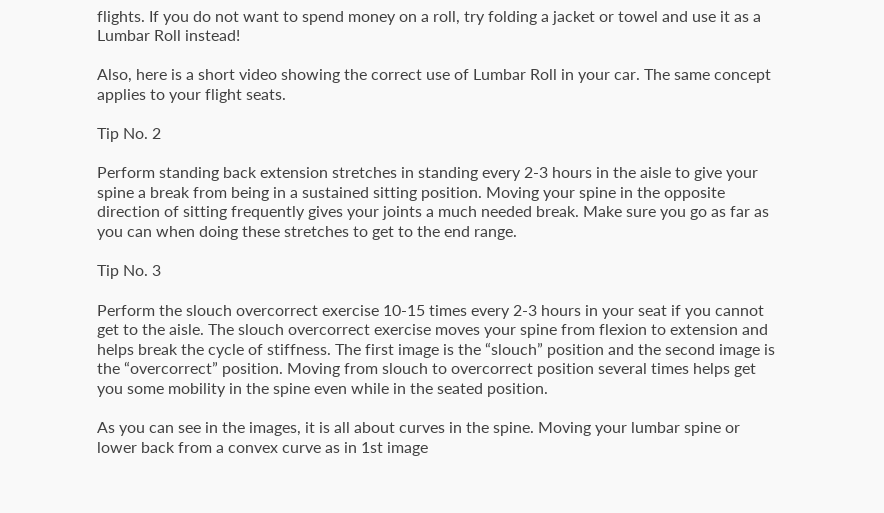flights. If you do not want to spend money on a roll, try folding a jacket or towel and use it as a Lumbar Roll instead!

Also, here is a short video showing the correct use of Lumbar Roll in your car. The same concept applies to your flight seats.

Tip No. 2

Perform standing back extension stretches in standing every 2-3 hours in the aisle to give your spine a break from being in a sustained sitting position. Moving your spine in the opposite direction of sitting frequently gives your joints a much needed break. Make sure you go as far as you can when doing these stretches to get to the end range.

Tip No. 3

Perform the slouch overcorrect exercise 10-15 times every 2-3 hours in your seat if you cannot get to the aisle. The slouch overcorrect exercise moves your spine from flexion to extension and helps break the cycle of stiffness. The first image is the “slouch” position and the second image is the “overcorrect” position. Moving from slouch to overcorrect position several times helps get you some mobility in the spine even while in the seated position.

As you can see in the images, it is all about curves in the spine. Moving your lumbar spine or lower back from a convex curve as in 1st image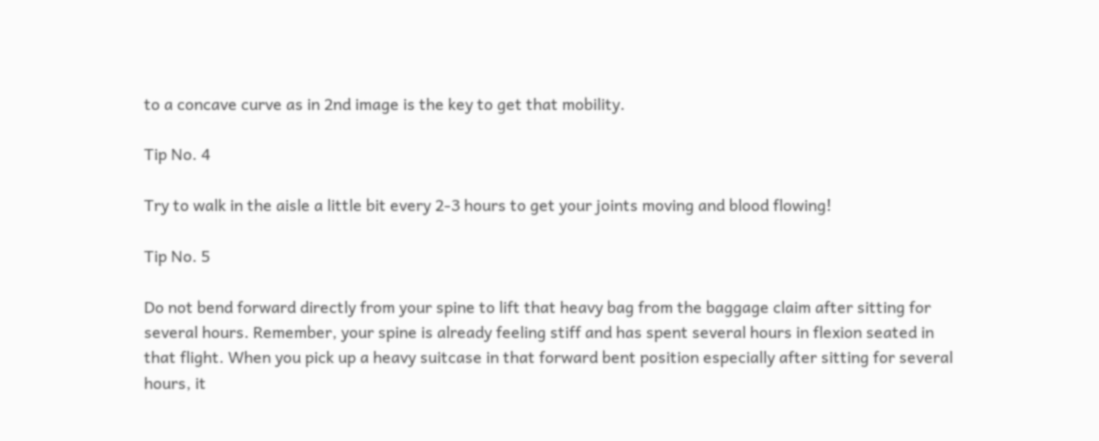to a concave curve as in 2nd image is the key to get that mobility.

Tip No. 4

Try to walk in the aisle a little bit every 2-3 hours to get your joints moving and blood flowing!

Tip No. 5

Do not bend forward directly from your spine to lift that heavy bag from the baggage claim after sitting for several hours. Remember, your spine is already feeling stiff and has spent several hours in flexion seated in that flight. When you pick up a heavy suitcase in that forward bent position especially after sitting for several hours, it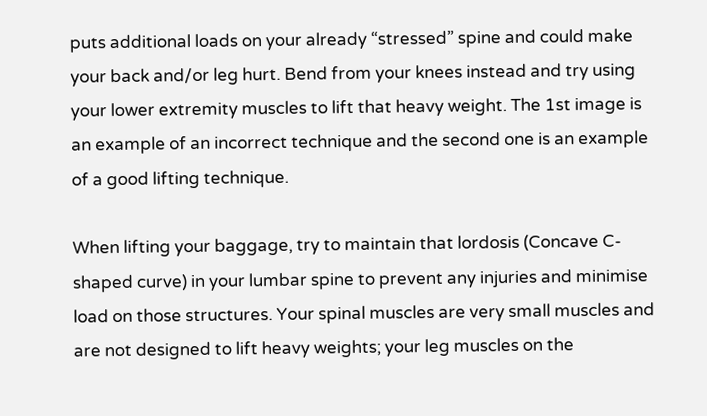puts additional loads on your already “stressed” spine and could make your back and/or leg hurt. Bend from your knees instead and try using your lower extremity muscles to lift that heavy weight. The 1st image is an example of an incorrect technique and the second one is an example of a good lifting technique.

When lifting your baggage, try to maintain that lordosis (Concave C-shaped curve) in your lumbar spine to prevent any injuries and minimise load on those structures. Your spinal muscles are very small muscles and are not designed to lift heavy weights; your leg muscles on the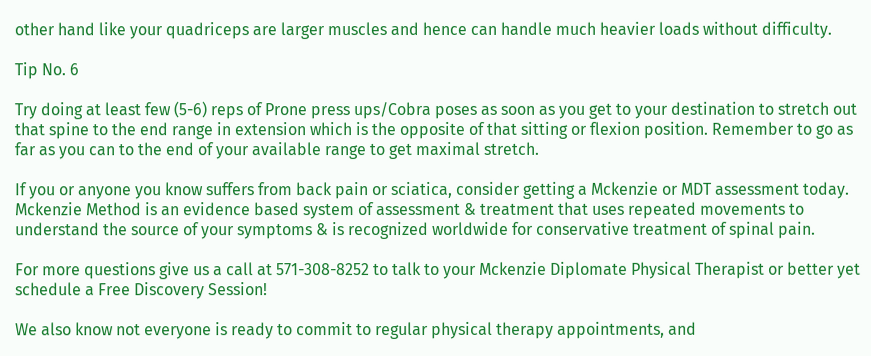other hand like your quadriceps are larger muscles and hence can handle much heavier loads without difficulty.

Tip No. 6

Try doing at least few (5-6) reps of Prone press ups/Cobra poses as soon as you get to your destination to stretch out that spine to the end range in extension which is the opposite of that sitting or flexion position. Remember to go as far as you can to the end of your available range to get maximal stretch.

If you or anyone you know suffers from back pain or sciatica, consider getting a Mckenzie or MDT assessment today. Mckenzie Method is an evidence based system of assessment & treatment that uses repeated movements to understand the source of your symptoms & is recognized worldwide for conservative treatment of spinal pain.

For more questions give us a call at 571-308-8252 to talk to your Mckenzie Diplomate Physical Therapist or better yet schedule a Free Discovery Session!

We also know not everyone is ready to commit to regular physical therapy appointments, and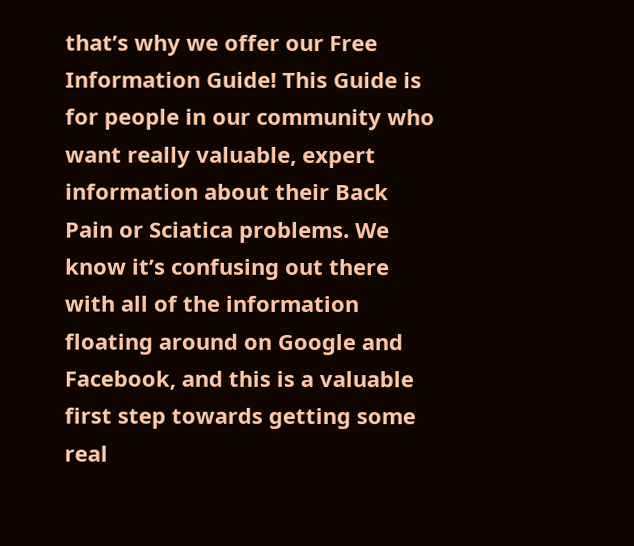that’s why we offer our Free Information Guide! This Guide is for people in our community who want really valuable, expert information about their Back Pain or Sciatica problems. We know it’s confusing out there with all of the information floating around on Google and Facebook, and this is a valuable first step towards getting some real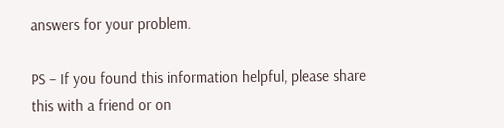answers for your problem.

PS – If you found this information helpful, please share this with a friend or on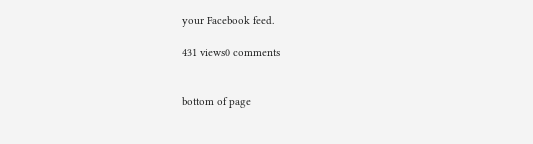your Facebook feed.

431 views0 comments


bottom of page